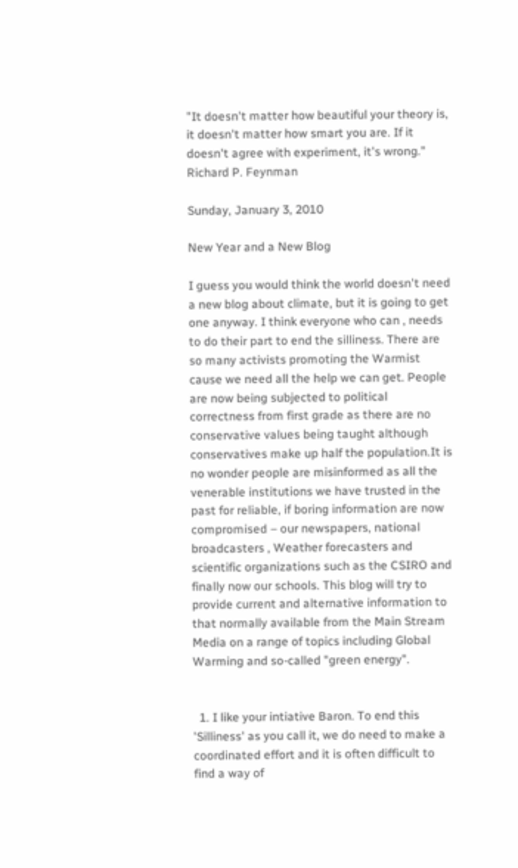"It doesn't matter how beautiful your theory is, it doesn't matter how smart you are. If it doesn't agree with experiment, it's wrong." Richard P. Feynman

Sunday, January 3, 2010

New Year and a New Blog

I guess you would think the world doesn't need a new blog about climate, but it is going to get one anyway. I think everyone who can , needs to do their part to end the silliness. There are so many activists promoting the Warmist cause we need all the help we can get. People are now being subjected to political correctness from first grade as there are no conservative values being taught although conservatives make up half the population.It is no wonder people are misinformed as all the venerable institutions we have trusted in the past for reliable, if boring information are now compromised – our newspapers, national broadcasters , Weather forecasters and scientific organizations such as the CSIRO and finally now our schools. This blog will try to provide current and alternative information to that normally available from the Main Stream Media on a range of topics including Global Warming and so-called "green energy".


  1. I like your intiative Baron. To end this 'Silliness' as you call it, we do need to make a coordinated effort and it is often difficult to find a way of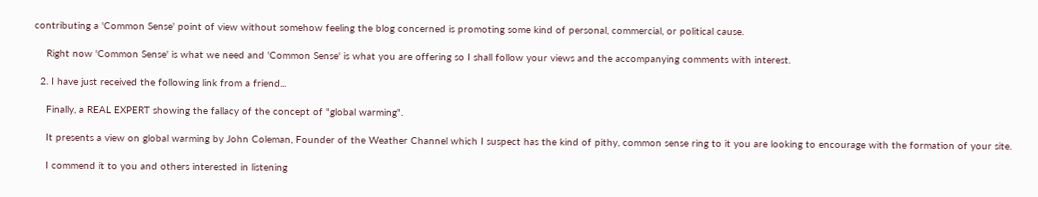contributing a 'Common Sense' point of view without somehow feeling the blog concerned is promoting some kind of personal, commercial, or political cause.

    Right now 'Common Sense' is what we need and 'Common Sense' is what you are offering so I shall follow your views and the accompanying comments with interest.

  2. I have just received the following link from a friend...

    Finally, a REAL EXPERT showing the fallacy of the concept of "global warming".

    It presents a view on global warming by John Coleman, Founder of the Weather Channel which I suspect has the kind of pithy, common sense ring to it you are looking to encourage with the formation of your site.

    I commend it to you and others interested in listening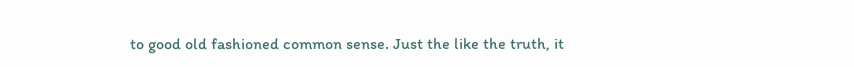to good old fashioned common sense. Just the like the truth, it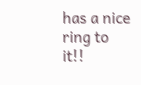has a nice ring to it!!